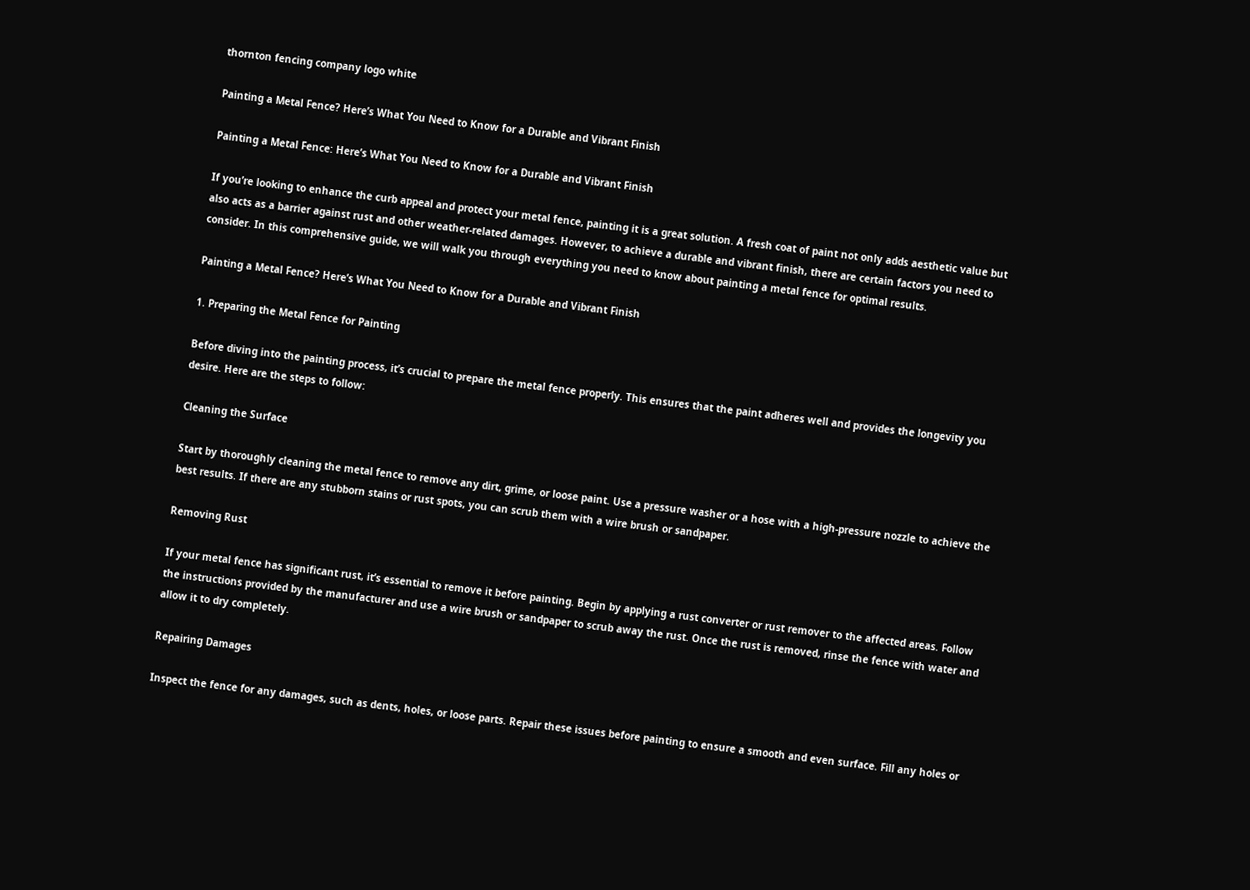thornton fencing company logo white

Painting a Metal Fence? Here’s What You Need to Know for a Durable and Vibrant Finish

Painting a Metal Fence: Here’s What You Need to Know for a Durable and Vibrant Finish

If you’re looking to enhance the curb appeal and protect your metal fence, painting it is a great solution. A fresh coat of paint not only adds aesthetic value but also acts as a barrier against rust and other weather-related damages. However, to achieve a durable and vibrant finish, there are certain factors you need to consider. In this comprehensive guide, we will walk you through everything you need to know about painting a metal fence for optimal results.

Painting a Metal Fence? Here’s What You Need to Know for a Durable and Vibrant Finish

1. Preparing the Metal Fence for Painting

Before diving into the painting process, it’s crucial to prepare the metal fence properly. This ensures that the paint adheres well and provides the longevity you desire. Here are the steps to follow:

Cleaning the Surface

Start by thoroughly cleaning the metal fence to remove any dirt, grime, or loose paint. Use a pressure washer or a hose with a high-pressure nozzle to achieve the best results. If there are any stubborn stains or rust spots, you can scrub them with a wire brush or sandpaper.

Removing Rust

If your metal fence has significant rust, it’s essential to remove it before painting. Begin by applying a rust converter or rust remover to the affected areas. Follow the instructions provided by the manufacturer and use a wire brush or sandpaper to scrub away the rust. Once the rust is removed, rinse the fence with water and allow it to dry completely.

Repairing Damages

Inspect the fence for any damages, such as dents, holes, or loose parts. Repair these issues before painting to ensure a smooth and even surface. Fill any holes or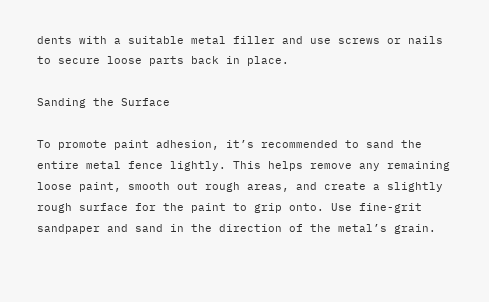dents with a suitable metal filler and use screws or nails to secure loose parts back in place.

Sanding the Surface

To promote paint adhesion, it’s recommended to sand the entire metal fence lightly. This helps remove any remaining loose paint, smooth out rough areas, and create a slightly rough surface for the paint to grip onto. Use fine-grit sandpaper and sand in the direction of the metal’s grain.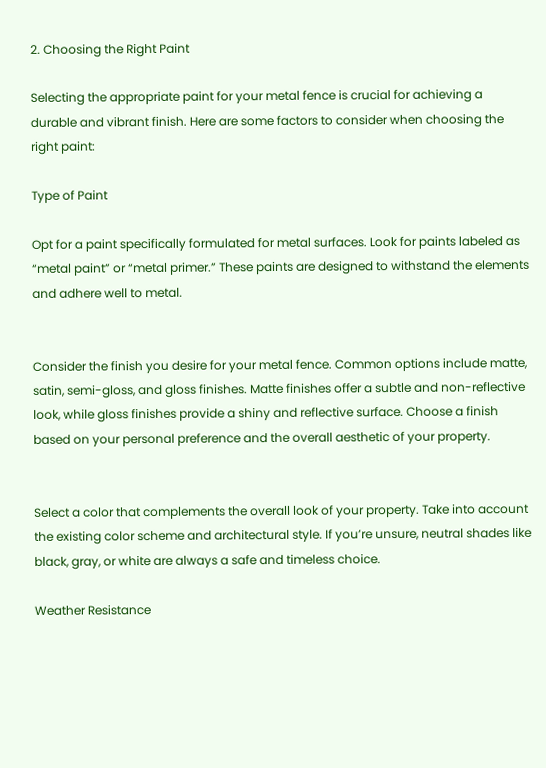2. Choosing the Right Paint

Selecting the appropriate paint for your metal fence is crucial for achieving a durable and vibrant finish. Here are some factors to consider when choosing the right paint:

Type of Paint

Opt for a paint specifically formulated for metal surfaces. Look for paints labeled as “metal paint” or “metal primer.” These paints are designed to withstand the elements and adhere well to metal.


Consider the finish you desire for your metal fence. Common options include matte, satin, semi-gloss, and gloss finishes. Matte finishes offer a subtle and non-reflective look, while gloss finishes provide a shiny and reflective surface. Choose a finish based on your personal preference and the overall aesthetic of your property.


Select a color that complements the overall look of your property. Take into account the existing color scheme and architectural style. If you’re unsure, neutral shades like black, gray, or white are always a safe and timeless choice.

Weather Resistance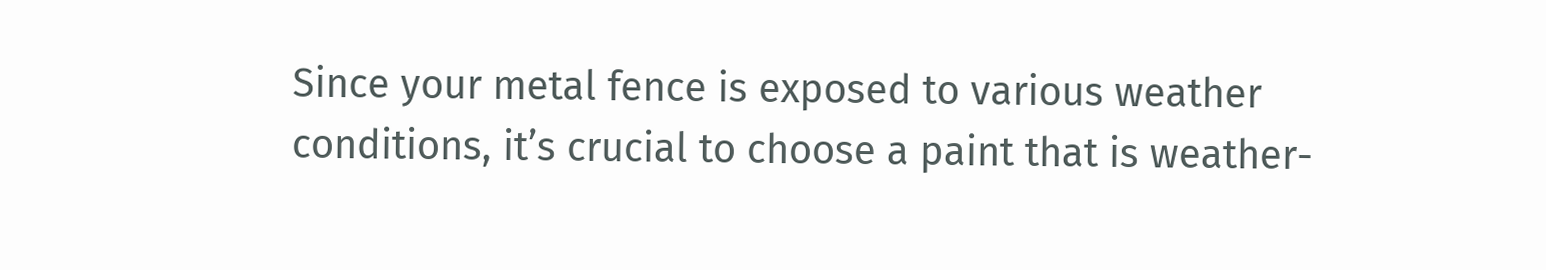Since your metal fence is exposed to various weather conditions, it’s crucial to choose a paint that is weather-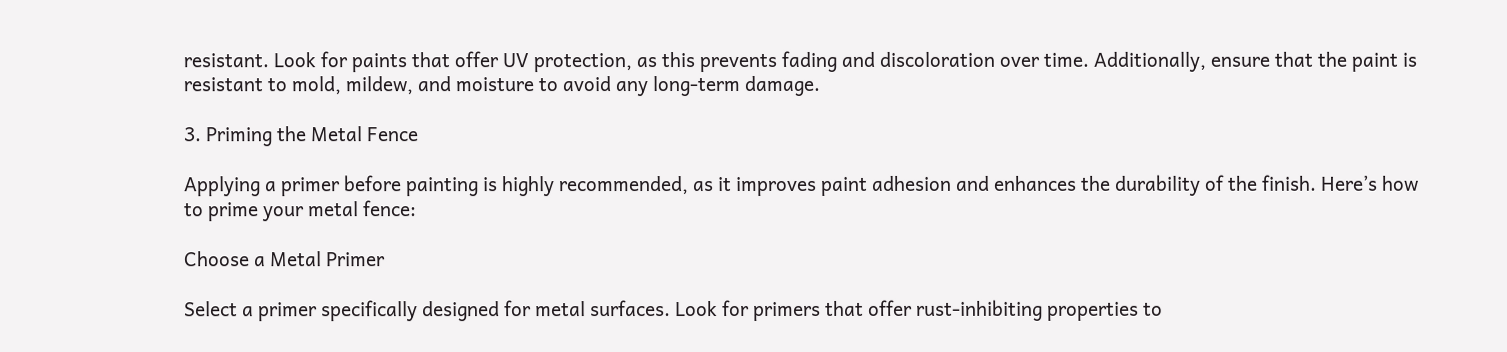resistant. Look for paints that offer UV protection, as this prevents fading and discoloration over time. Additionally, ensure that the paint is resistant to mold, mildew, and moisture to avoid any long-term damage.

3. Priming the Metal Fence

Applying a primer before painting is highly recommended, as it improves paint adhesion and enhances the durability of the finish. Here’s how to prime your metal fence:

Choose a Metal Primer

Select a primer specifically designed for metal surfaces. Look for primers that offer rust-inhibiting properties to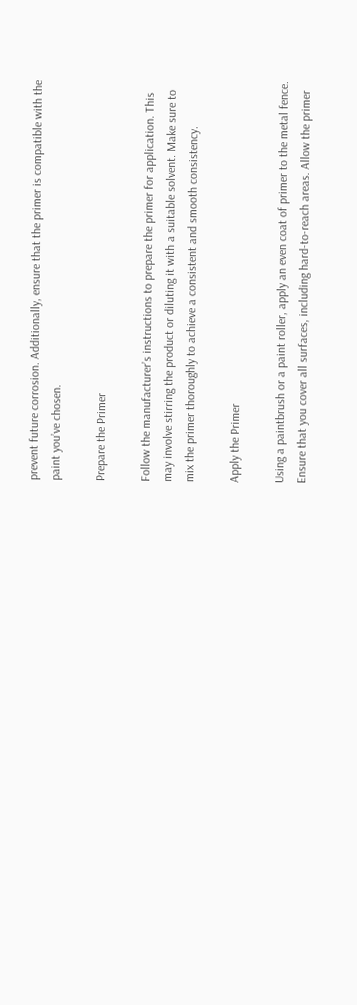prevent future corrosion. Additionally, ensure that the primer is compatible with the paint you’ve chosen.

Prepare the Primer

Follow the manufacturer’s instructions to prepare the primer for application. This may involve stirring the product or diluting it with a suitable solvent. Make sure to mix the primer thoroughly to achieve a consistent and smooth consistency.

Apply the Primer

Using a paintbrush or a paint roller, apply an even coat of primer to the metal fence. Ensure that you cover all surfaces, including hard-to-reach areas. Allow the primer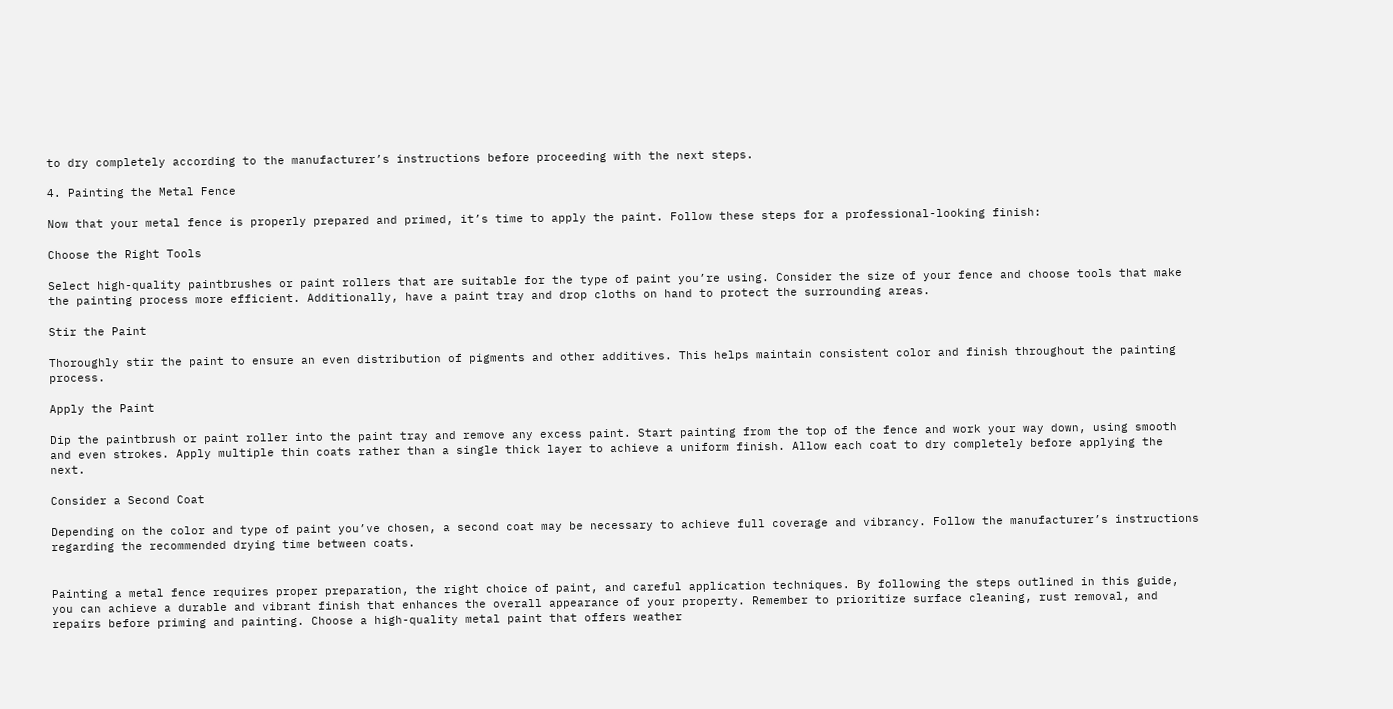to dry completely according to the manufacturer’s instructions before proceeding with the next steps.

4. Painting the Metal Fence

Now that your metal fence is properly prepared and primed, it’s time to apply the paint. Follow these steps for a professional-looking finish:

Choose the Right Tools

Select high-quality paintbrushes or paint rollers that are suitable for the type of paint you’re using. Consider the size of your fence and choose tools that make the painting process more efficient. Additionally, have a paint tray and drop cloths on hand to protect the surrounding areas.

Stir the Paint

Thoroughly stir the paint to ensure an even distribution of pigments and other additives. This helps maintain consistent color and finish throughout the painting process.

Apply the Paint

Dip the paintbrush or paint roller into the paint tray and remove any excess paint. Start painting from the top of the fence and work your way down, using smooth and even strokes. Apply multiple thin coats rather than a single thick layer to achieve a uniform finish. Allow each coat to dry completely before applying the next.

Consider a Second Coat

Depending on the color and type of paint you’ve chosen, a second coat may be necessary to achieve full coverage and vibrancy. Follow the manufacturer’s instructions regarding the recommended drying time between coats.


Painting a metal fence requires proper preparation, the right choice of paint, and careful application techniques. By following the steps outlined in this guide, you can achieve a durable and vibrant finish that enhances the overall appearance of your property. Remember to prioritize surface cleaning, rust removal, and repairs before priming and painting. Choose a high-quality metal paint that offers weather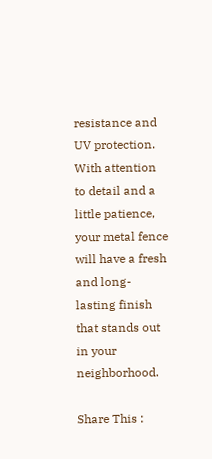resistance and UV protection. With attention to detail and a little patience, your metal fence will have a fresh and long-lasting finish that stands out in your neighborhood.

Share This :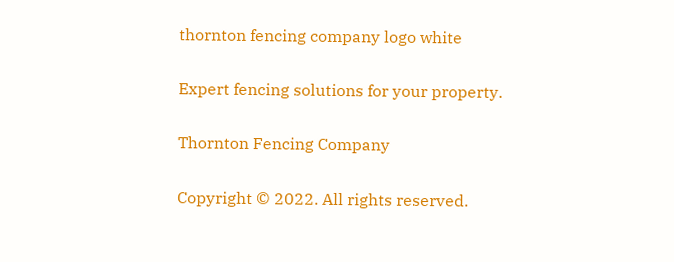thornton fencing company logo white

Expert fencing solutions for your property.

Thornton Fencing Company

Copyright © 2022. All rights reserved.